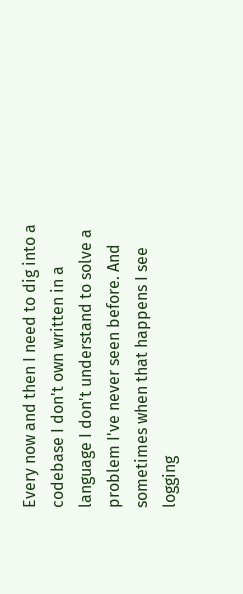Every now and then I need to dig into a codebase I don't own written in a language I don't understand to solve a problem I've never seen before. And sometimes when that happens I see logging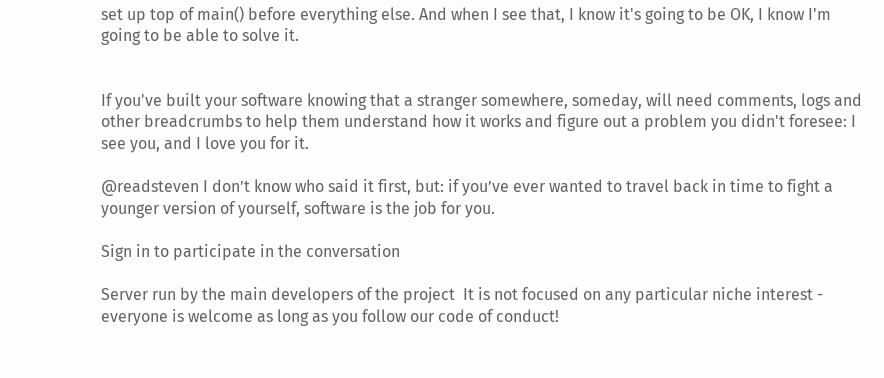set up top of main() before everything else. And when I see that, I know it's going to be OK, I know I'm going to be able to solve it.


If you've built your software knowing that a stranger somewhere, someday, will need comments, logs and other breadcrumbs to help them understand how it works and figure out a problem you didn't foresee: I see you, and I love you for it.

@readsteven I don’t know who said it first, but: if you’ve ever wanted to travel back in time to fight a younger version of yourself, software is the job for you.

Sign in to participate in the conversation

Server run by the main developers of the project  It is not focused on any particular niche interest - everyone is welcome as long as you follow our code of conduct!